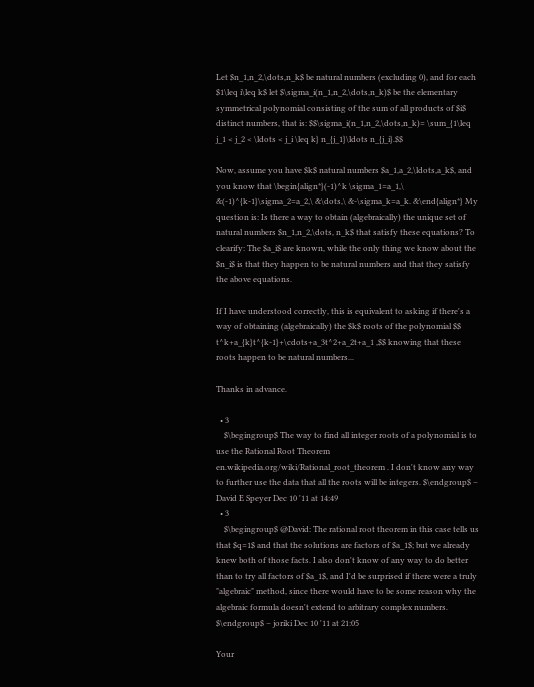Let $n_1,n_2,\dots,n_k$ be natural numbers (excluding 0), and for each $1\leq i\leq k$ let $\sigma_i(n_1,n_2,\dots,n_k)$ be the elementary symmetrical polynomial consisting of the sum of all products of $i$ distinct numbers, that is: $$\sigma_i(n_1,n_2,\dots,n_k)= \sum_{1\leq j_1 < j_2 < \ldots < j_i \leq k} n_{j_1}\ldots n_{j_i}.$$

Now, assume you have $k$ natural numbers $a_1,a_2,\ldots,a_k$, and you know that \begin{align*}(-1)^k \sigma_1=a_1,\ &(-1)^{k-1}\sigma_2=a_2,\ &\dots,\ &-\sigma_k=a_k. &\end{align*} My question is: Is there a way to obtain (algebraically) the unique set of natural numbers $n_1,n_2,\dots, n_k$ that satisfy these equations? To clearify: The $a_i$ are known, while the only thing we know about the $n_i$ is that they happen to be natural numbers and that they satisfy the above equations.

If I have understood correctly, this is equivalent to asking if there's a way of obtaining (algebraically) the $k$ roots of the polynomial $$ t^k+a_{k}t^{k-1}+\cdots+a_3t^2+a_2t+a_1 ,$$ knowing that these roots happen to be natural numbers...

Thanks in advance.

  • 3
    $\begingroup$ The way to find all integer roots of a polynomial is to use the Rational Root Theorem en.wikipedia.org/wiki/Rational_root_theorem . I don't know any way to further use the data that all the roots will be integers. $\endgroup$ – David E Speyer Dec 10 '11 at 14:49
  • 3
    $\begingroup$ @David: The rational root theorem in this case tells us that $q=1$ and that the solutions are factors of $a_1$; but we already knew both of those facts. I also don't know of any way to do better than to try all factors of $a_1$, and I'd be surprised if there were a truly "algebraic" method, since there would have to be some reason why the algebraic formula doesn't extend to arbitrary complex numbers. $\endgroup$ – joriki Dec 10 '11 at 21:05

Your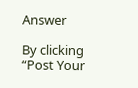Answer

By clicking “Post Your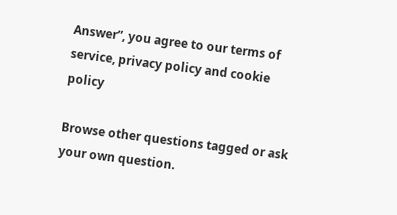Answer”, you agree to our terms of service, privacy policy and cookie policy

Browse other questions tagged or ask your own question.